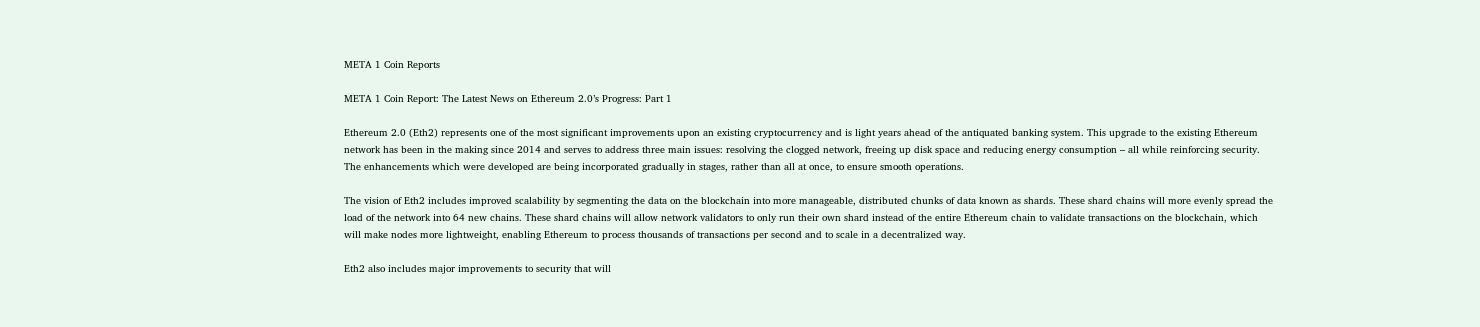META 1 Coin Reports

META 1 Coin Report: The Latest News on Ethereum 2.0’s Progress: Part 1

Ethereum 2.0 (Eth2) represents one of the most significant improvements upon an existing cryptocurrency and is light years ahead of the antiquated banking system. This upgrade to the existing Ethereum network has been in the making since 2014 and serves to address three main issues: resolving the clogged network, freeing up disk space and reducing energy consumption – all while reinforcing security. The enhancements which were developed are being incorporated gradually in stages, rather than all at once, to ensure smooth operations.

The vision of Eth2 includes improved scalability by segmenting the data on the blockchain into more manageable, distributed chunks of data known as shards. These shard chains will more evenly spread the load of the network into 64 new chains. These shard chains will allow network validators to only run their own shard instead of the entire Ethereum chain to validate transactions on the blockchain, which will make nodes more lightweight, enabling Ethereum to process thousands of transactions per second and to scale in a decentralized way.

Eth2 also includes major improvements to security that will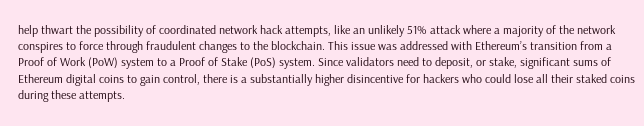help thwart the possibility of coordinated network hack attempts, like an unlikely 51% attack where a majority of the network conspires to force through fraudulent changes to the blockchain. This issue was addressed with Ethereum’s transition from a Proof of Work (PoW) system to a Proof of Stake (PoS) system. Since validators need to deposit, or stake, significant sums of Ethereum digital coins to gain control, there is a substantially higher disincentive for hackers who could lose all their staked coins during these attempts.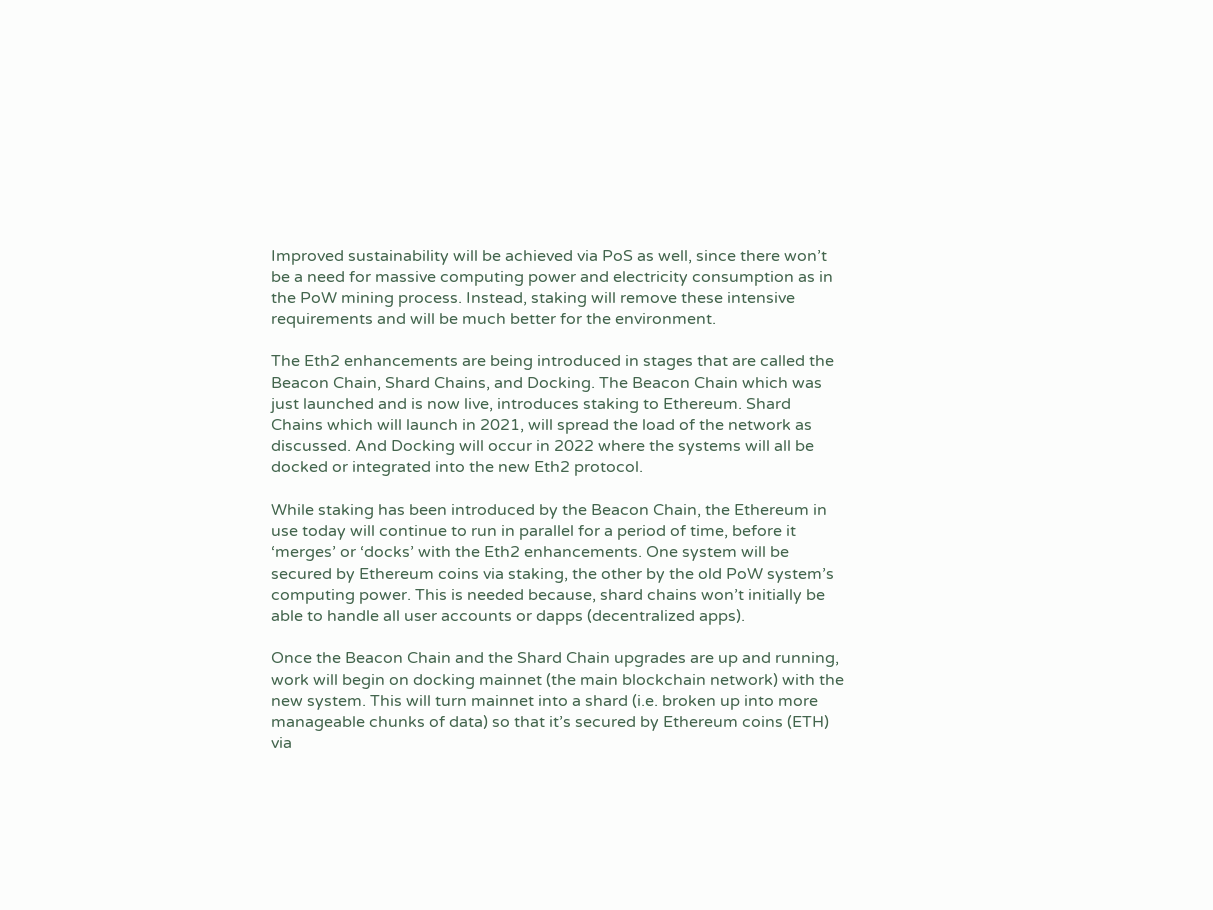Improved sustainability will be achieved via PoS as well, since there won’t be a need for massive computing power and electricity consumption as in the PoW mining process. Instead, staking will remove these intensive requirements and will be much better for the environment.

The Eth2 enhancements are being introduced in stages that are called the Beacon Chain, Shard Chains, and Docking. The Beacon Chain which was just launched and is now live, introduces staking to Ethereum. Shard Chains which will launch in 2021, will spread the load of the network as discussed. And Docking will occur in 2022 where the systems will all be docked or integrated into the new Eth2 protocol.

While staking has been introduced by the Beacon Chain, the Ethereum in use today will continue to run in parallel for a period of time, before it ‘merges’ or ‘docks’ with the Eth2 enhancements. One system will be secured by Ethereum coins via staking, the other by the old PoW system’s computing power. This is needed because, shard chains won’t initially be able to handle all user accounts or dapps (decentralized apps).

Once the Beacon Chain and the Shard Chain upgrades are up and running, work will begin on docking mainnet (the main blockchain network) with the new system. This will turn mainnet into a shard (i.e. broken up into more manageable chunks of data) so that it’s secured by Ethereum coins (ETH) via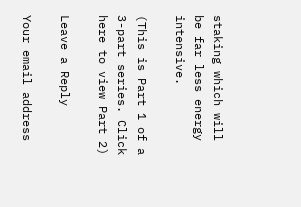staking which will be far less energy intensive.

(This is Part 1 of a 3-part series. Click here to view Part 2)

Leave a Reply

Your email address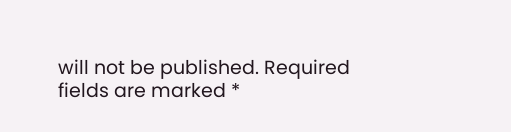will not be published. Required fields are marked *